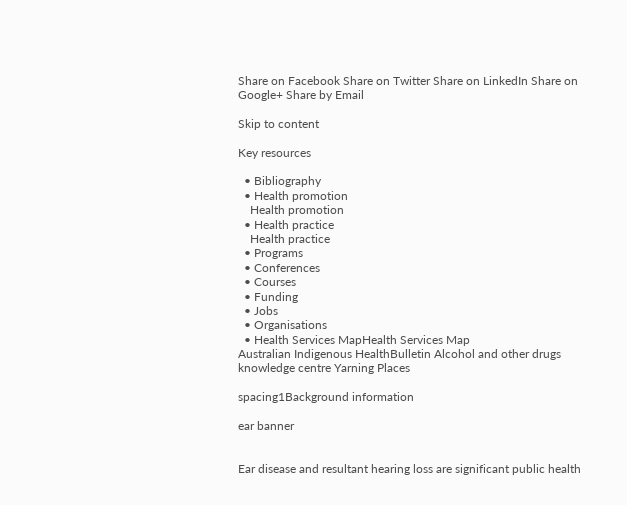Share on Facebook Share on Twitter Share on LinkedIn Share on Google+ Share by Email

Skip to content

Key resources

  • Bibliography
  • Health promotion
    Health promotion
  • Health practice
    Health practice
  • Programs
  • Conferences
  • Courses
  • Funding
  • Jobs
  • Organisations
  • Health Services MapHealth Services Map
Australian Indigenous HealthBulletin Alcohol and other drugs knowledge centre Yarning Places

spacing1Background information

ear banner


Ear disease and resultant hearing loss are significant public health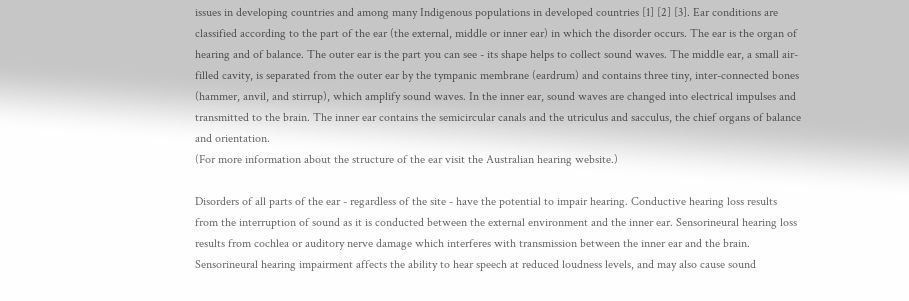issues in developing countries and among many Indigenous populations in developed countries [1] [2] [3]. Ear conditions are classified according to the part of the ear (the external, middle or inner ear) in which the disorder occurs. The ear is the organ of hearing and of balance. The outer ear is the part you can see - its shape helps to collect sound waves. The middle ear, a small air-filled cavity, is separated from the outer ear by the tympanic membrane (eardrum) and contains three tiny, inter-connected bones (hammer, anvil, and stirrup), which amplify sound waves. In the inner ear, sound waves are changed into electrical impulses and transmitted to the brain. The inner ear contains the semicircular canals and the utriculus and sacculus, the chief organs of balance and orientation.
(For more information about the structure of the ear visit the Australian hearing website.)

Disorders of all parts of the ear - regardless of the site - have the potential to impair hearing. Conductive hearing loss results from the interruption of sound as it is conducted between the external environment and the inner ear. Sensorineural hearing loss results from cochlea or auditory nerve damage which interferes with transmission between the inner ear and the brain. Sensorineural hearing impairment affects the ability to hear speech at reduced loudness levels, and may also cause sound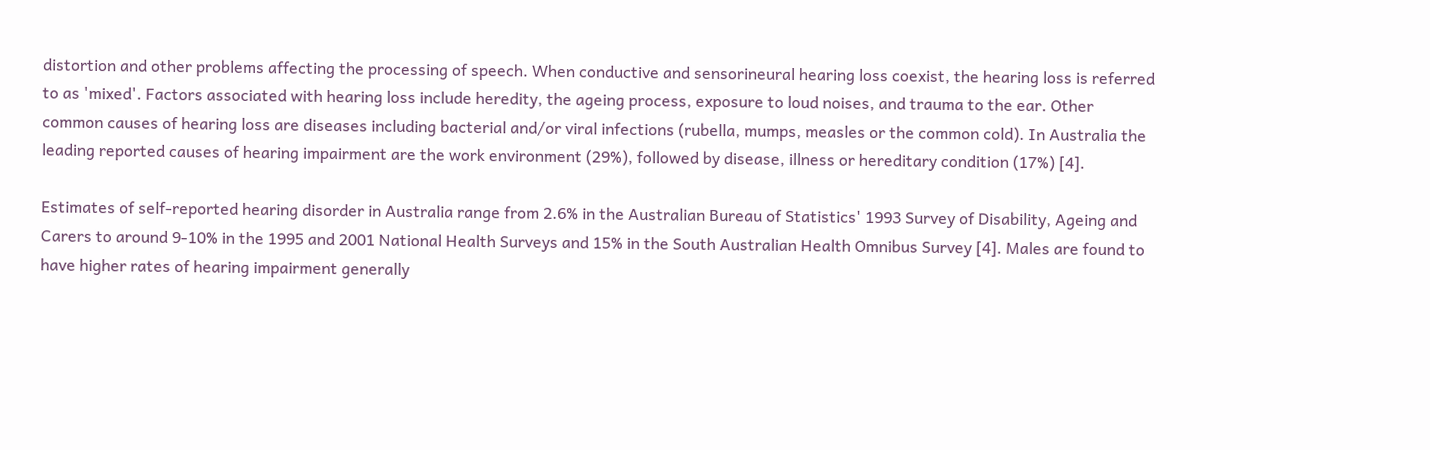distortion and other problems affecting the processing of speech. When conductive and sensorineural hearing loss coexist, the hearing loss is referred to as 'mixed'. Factors associated with hearing loss include heredity, the ageing process, exposure to loud noises, and trauma to the ear. Other common causes of hearing loss are diseases including bacterial and/or viral infections (rubella, mumps, measles or the common cold). In Australia the leading reported causes of hearing impairment are the work environment (29%), followed by disease, illness or hereditary condition (17%) [4].

Estimates of self-reported hearing disorder in Australia range from 2.6% in the Australian Bureau of Statistics' 1993 Survey of Disability, Ageing and Carers to around 9-10% in the 1995 and 2001 National Health Surveys and 15% in the South Australian Health Omnibus Survey [4]. Males are found to have higher rates of hearing impairment generally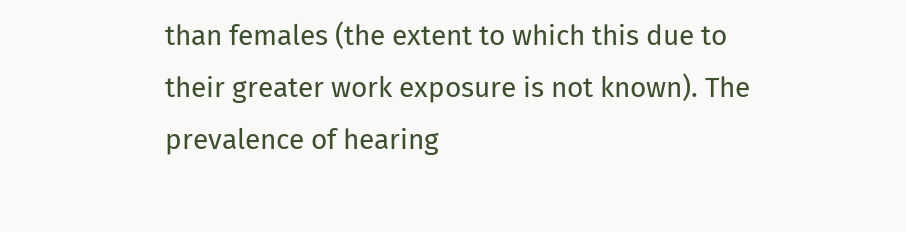than females (the extent to which this due to their greater work exposure is not known). The prevalence of hearing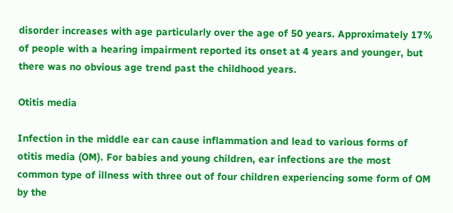disorder increases with age particularly over the age of 50 years. Approximately 17% of people with a hearing impairment reported its onset at 4 years and younger, but there was no obvious age trend past the childhood years.

Otitis media

Infection in the middle ear can cause inflammation and lead to various forms of otitis media (OM). For babies and young children, ear infections are the most common type of illness with three out of four children experiencing some form of OM by the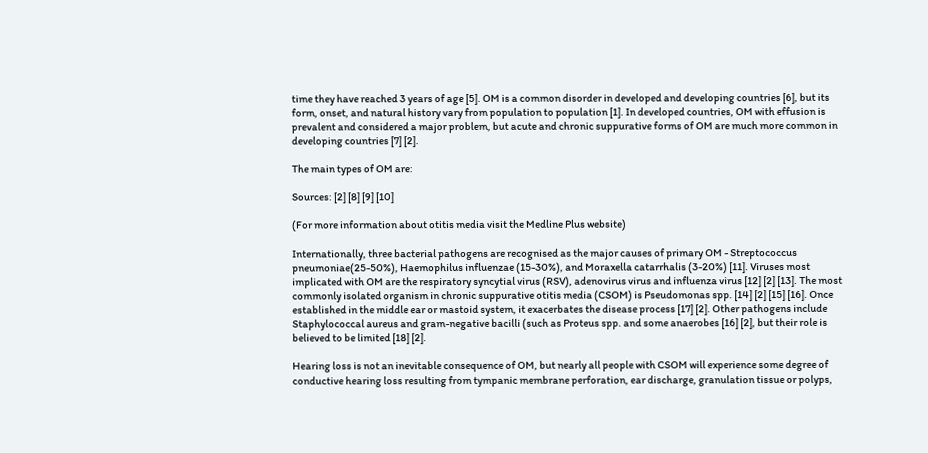time they have reached 3 years of age [5]. OM is a common disorder in developed and developing countries [6], but its form, onset, and natural history vary from population to population [1]. In developed countries, OM with effusion is prevalent and considered a major problem, but acute and chronic suppurative forms of OM are much more common in developing countries [7] [2].

The main types of OM are:

Sources: [2] [8] [9] [10]

(For more information about otitis media visit the Medline Plus website)

Internationally, three bacterial pathogens are recognised as the major causes of primary OM - Streptococcus pneumoniae(25-50%), Haemophilus influenzae (15-30%), and Moraxella catarrhalis (3-20%) [11]. Viruses most implicated with OM are the respiratory syncytial virus (RSV), adenovirus virus and influenza virus [12] [2] [13]. The most commonly isolated organism in chronic suppurative otitis media (CSOM) is Pseudomonas spp. [14] [2] [15] [16]. Once established in the middle ear or mastoid system, it exacerbates the disease process [17] [2]. Other pathogens include Staphylococcal aureus and gram-negative bacilli (such as Proteus spp. and some anaerobes [16] [2], but their role is believed to be limited [18] [2].

Hearing loss is not an inevitable consequence of OM, but nearly all people with CSOM will experience some degree of conductive hearing loss resulting from tympanic membrane perforation, ear discharge, granulation tissue or polyps,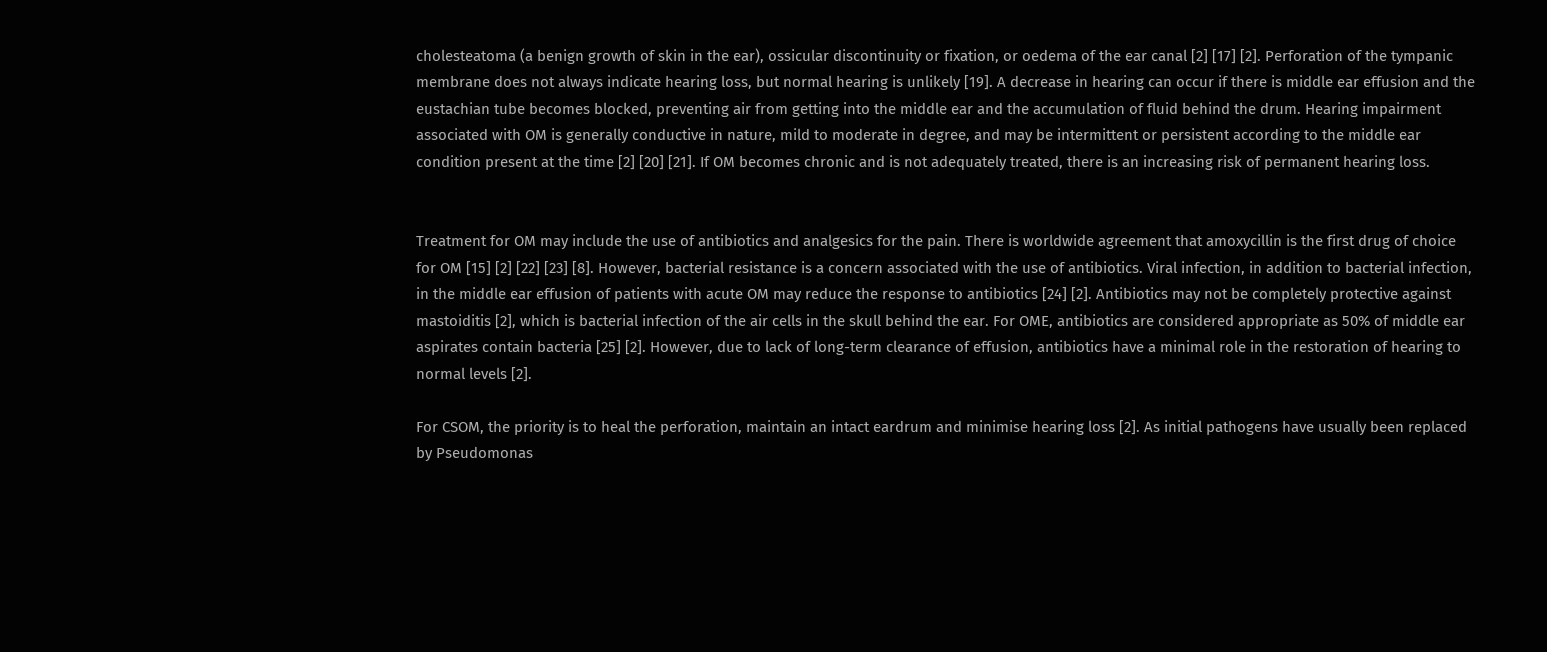cholesteatoma (a benign growth of skin in the ear), ossicular discontinuity or fixation, or oedema of the ear canal [2] [17] [2]. Perforation of the tympanic membrane does not always indicate hearing loss, but normal hearing is unlikely [19]. A decrease in hearing can occur if there is middle ear effusion and the eustachian tube becomes blocked, preventing air from getting into the middle ear and the accumulation of fluid behind the drum. Hearing impairment associated with OM is generally conductive in nature, mild to moderate in degree, and may be intermittent or persistent according to the middle ear condition present at the time [2] [20] [21]. If OM becomes chronic and is not adequately treated, there is an increasing risk of permanent hearing loss.


Treatment for OM may include the use of antibiotics and analgesics for the pain. There is worldwide agreement that amoxycillin is the first drug of choice for OM [15] [2] [22] [23] [8]. However, bacterial resistance is a concern associated with the use of antibiotics. Viral infection, in addition to bacterial infection, in the middle ear effusion of patients with acute OM may reduce the response to antibiotics [24] [2]. Antibiotics may not be completely protective against mastoiditis [2], which is bacterial infection of the air cells in the skull behind the ear. For OME, antibiotics are considered appropriate as 50% of middle ear aspirates contain bacteria [25] [2]. However, due to lack of long-term clearance of effusion, antibiotics have a minimal role in the restoration of hearing to normal levels [2].

For CSOM, the priority is to heal the perforation, maintain an intact eardrum and minimise hearing loss [2]. As initial pathogens have usually been replaced by Pseudomonas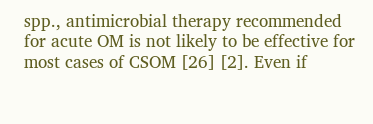spp., antimicrobial therapy recommended for acute OM is not likely to be effective for most cases of CSOM [26] [2]. Even if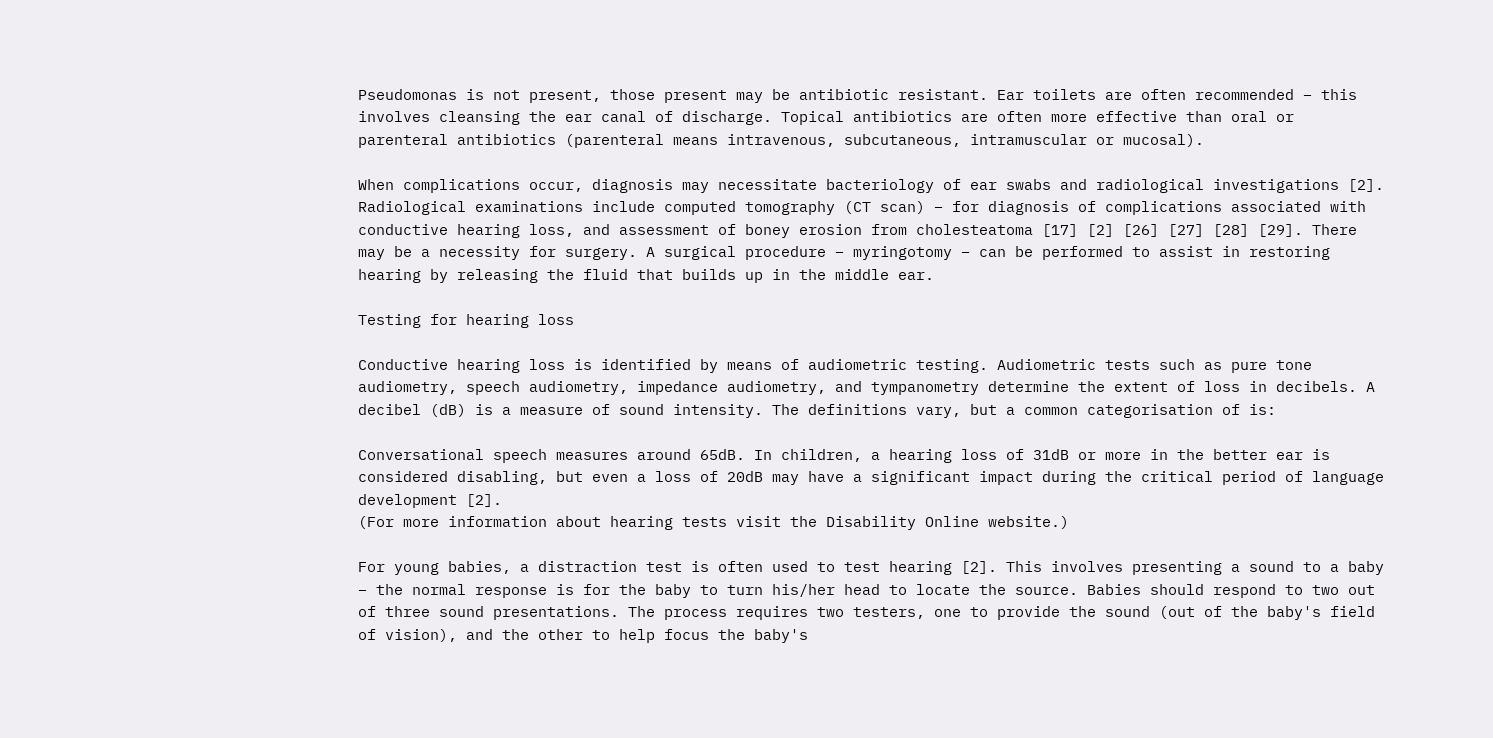Pseudomonas is not present, those present may be antibiotic resistant. Ear toilets are often recommended – this involves cleansing the ear canal of discharge. Topical antibiotics are often more effective than oral or parenteral antibiotics (parenteral means intravenous, subcutaneous, intramuscular or mucosal).

When complications occur, diagnosis may necessitate bacteriology of ear swabs and radiological investigations [2]. Radiological examinations include computed tomography (CT scan) – for diagnosis of complications associated with conductive hearing loss, and assessment of boney erosion from cholesteatoma [17] [2] [26] [27] [28] [29]. There may be a necessity for surgery. A surgical procedure – myringotomy – can be performed to assist in restoring hearing by releasing the fluid that builds up in the middle ear.

Testing for hearing loss

Conductive hearing loss is identified by means of audiometric testing. Audiometric tests such as pure tone audiometry, speech audiometry, impedance audiometry, and tympanometry determine the extent of loss in decibels. A decibel (dB) is a measure of sound intensity. The definitions vary, but a common categorisation of is:

Conversational speech measures around 65dB. In children, a hearing loss of 31dB or more in the better ear is considered disabling, but even a loss of 20dB may have a significant impact during the critical period of language development [2].
(For more information about hearing tests visit the Disability Online website.)

For young babies, a distraction test is often used to test hearing [2]. This involves presenting a sound to a baby – the normal response is for the baby to turn his/her head to locate the source. Babies should respond to two out of three sound presentations. The process requires two testers, one to provide the sound (out of the baby's field of vision), and the other to help focus the baby's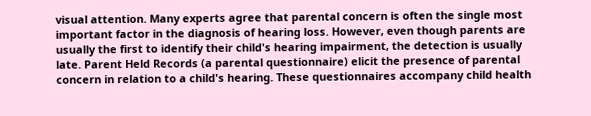visual attention. Many experts agree that parental concern is often the single most important factor in the diagnosis of hearing loss. However, even though parents are usually the first to identify their child's hearing impairment, the detection is usually late. Parent Held Records (a parental questionnaire) elicit the presence of parental concern in relation to a child's hearing. These questionnaires accompany child health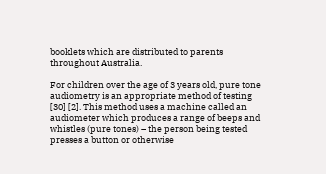booklets which are distributed to parents throughout Australia.

For children over the age of 3 years old, pure tone audiometry is an appropriate method of testing [30] [2]. This method uses a machine called an audiometer which produces a range of beeps and whistles (pure tones) – the person being tested presses a button or otherwise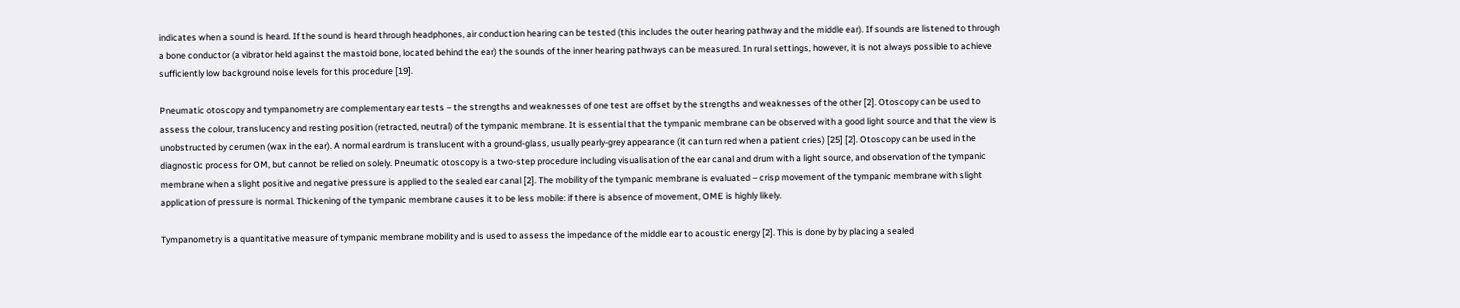indicates when a sound is heard. If the sound is heard through headphones, air conduction hearing can be tested (this includes the outer hearing pathway and the middle ear). If sounds are listened to through a bone conductor (a vibrator held against the mastoid bone, located behind the ear) the sounds of the inner hearing pathways can be measured. In rural settings, however, it is not always possible to achieve sufficiently low background noise levels for this procedure [19].

Pneumatic otoscopy and tympanometry are complementary ear tests – the strengths and weaknesses of one test are offset by the strengths and weaknesses of the other [2]. Otoscopy can be used to assess the colour, translucency and resting position (retracted, neutral) of the tympanic membrane. It is essential that the tympanic membrane can be observed with a good light source and that the view is unobstructed by cerumen (wax in the ear). A normal eardrum is translucent with a ground-glass, usually pearly-grey appearance (it can turn red when a patient cries) [25] [2]. Otoscopy can be used in the diagnostic process for OM, but cannot be relied on solely. Pneumatic otoscopy is a two-step procedure including visualisation of the ear canal and drum with a light source, and observation of the tympanic membrane when a slight positive and negative pressure is applied to the sealed ear canal [2]. The mobility of the tympanic membrane is evaluated – crisp movement of the tympanic membrane with slight application of pressure is normal. Thickening of the tympanic membrane causes it to be less mobile: if there is absence of movement, OME is highly likely.

Tympanometry is a quantitative measure of tympanic membrane mobility and is used to assess the impedance of the middle ear to acoustic energy [2]. This is done by by placing a sealed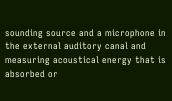sounding source and a microphone in the external auditory canal and measuring acoustical energy that is absorbed or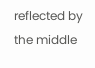reflected by the middle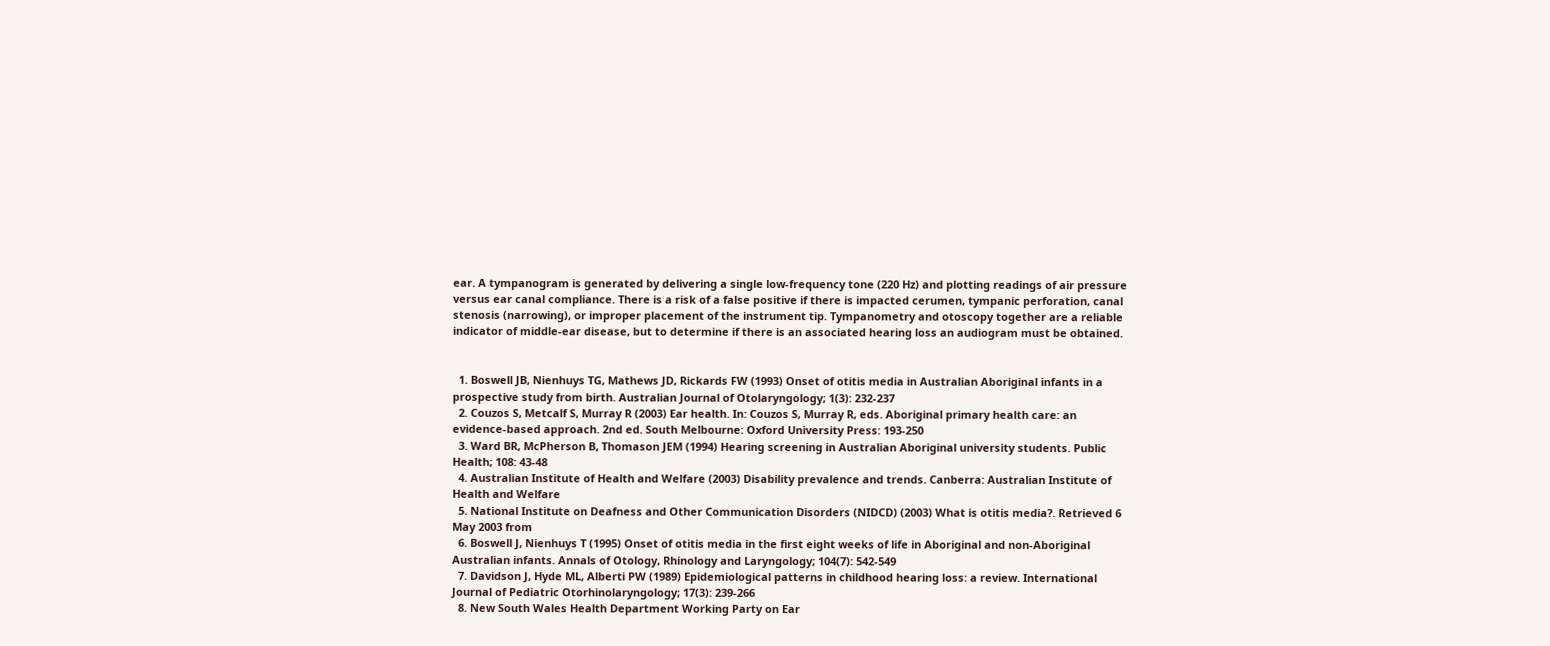ear. A tympanogram is generated by delivering a single low-frequency tone (220 Hz) and plotting readings of air pressure versus ear canal compliance. There is a risk of a false positive if there is impacted cerumen, tympanic perforation, canal stenosis (narrowing), or improper placement of the instrument tip. Tympanometry and otoscopy together are a reliable indicator of middle-ear disease, but to determine if there is an associated hearing loss an audiogram must be obtained.


  1. Boswell JB, Nienhuys TG, Mathews JD, Rickards FW (1993) Onset of otitis media in Australian Aboriginal infants in a prospective study from birth. Australian Journal of Otolaryngology; 1(3): 232-237
  2. Couzos S, Metcalf S, Murray R (2003) Ear health. In: Couzos S, Murray R, eds. Aboriginal primary health care: an evidence-based approach. 2nd ed. South Melbourne: Oxford University Press: 193-250
  3. Ward BR, McPherson B, Thomason JEM (1994) Hearing screening in Australian Aboriginal university students. Public Health; 108: 43-48
  4. Australian Institute of Health and Welfare (2003) Disability prevalence and trends. Canberra: Australian Institute of Health and Welfare
  5. National Institute on Deafness and Other Communication Disorders (NIDCD) (2003) What is otitis media?. Retrieved 6 May 2003 from
  6. Boswell J, Nienhuys T (1995) Onset of otitis media in the first eight weeks of life in Aboriginal and non-Aboriginal Australian infants. Annals of Otology, Rhinology and Laryngology; 104(7): 542-549
  7. Davidson J, Hyde ML, Alberti PW (1989) Epidemiological patterns in childhood hearing loss: a review. International Journal of Pediatric Otorhinolaryngology; 17(3): 239-266
  8. New South Wales Health Department Working Party on Ear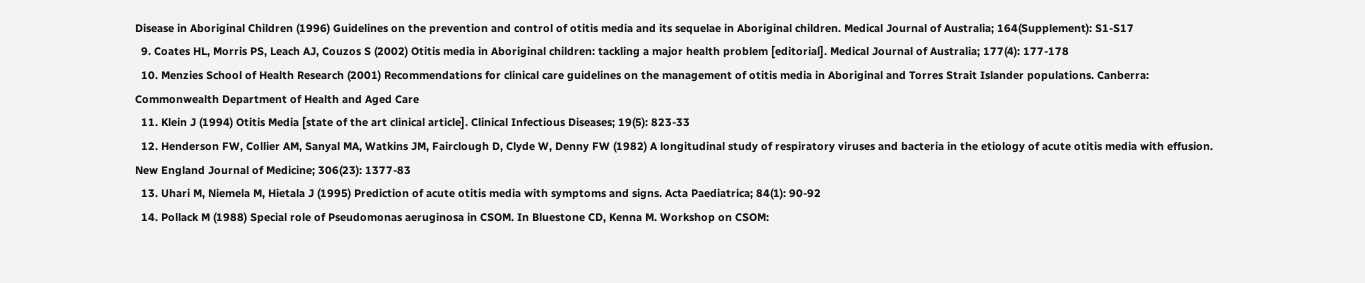Disease in Aboriginal Children (1996) Guidelines on the prevention and control of otitis media and its sequelae in Aboriginal children. Medical Journal of Australia; 164(Supplement): S1-S17
  9. Coates HL, Morris PS, Leach AJ, Couzos S (2002) Otitis media in Aboriginal children: tackling a major health problem [editorial]. Medical Journal of Australia; 177(4): 177-178
  10. Menzies School of Health Research (2001) Recommendations for clinical care guidelines on the management of otitis media in Aboriginal and Torres Strait Islander populations. Canberra: Commonwealth Department of Health and Aged Care
  11. Klein J (1994) Otitis Media [state of the art clinical article]. Clinical Infectious Diseases; 19(5): 823-33
  12. Henderson FW, Collier AM, Sanyal MA, Watkins JM, Fairclough D, Clyde W, Denny FW (1982) A longitudinal study of respiratory viruses and bacteria in the etiology of acute otitis media with effusion. New England Journal of Medicine; 306(23): 1377-83
  13. Uhari M, Niemela M, Hietala J (1995) Prediction of acute otitis media with symptoms and signs. Acta Paediatrica; 84(1): 90-92
  14. Pollack M (1988) Special role of Pseudomonas aeruginosa in CSOM. In Bluestone CD, Kenna M. Workshop on CSOM: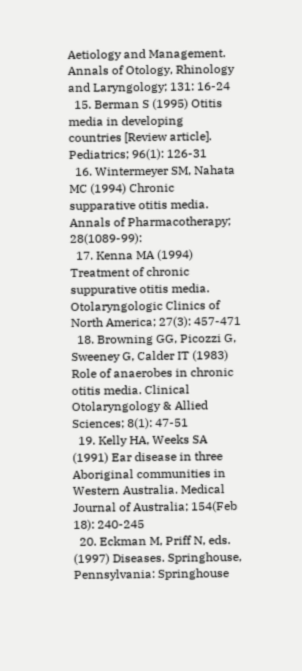Aetiology and Management. Annals of Otology, Rhinology and Laryngology; 131: 16-24
  15. Berman S (1995) Otitis media in developing countries [Review article]. Pediatrics; 96(1): 126-31
  16. Wintermeyer SM, Nahata MC (1994) Chronic supparative otitis media. Annals of Pharmacotherapy; 28(1089-99):
  17. Kenna MA (1994) Treatment of chronic suppurative otitis media. Otolaryngologic Clinics of North America; 27(3): 457-471
  18. Browning GG, Picozzi G, Sweeney G, Calder IT (1983) Role of anaerobes in chronic otitis media. Clinical Otolaryngology & Allied Sciences; 8(1): 47-51
  19. Kelly HA, Weeks SA (1991) Ear disease in three Aboriginal communities in Western Australia. Medical Journal of Australia; 154(Feb 18): 240-245
  20. Eckman M, Priff N, eds. (1997) Diseases. Springhouse, Pennsylvania: Springhouse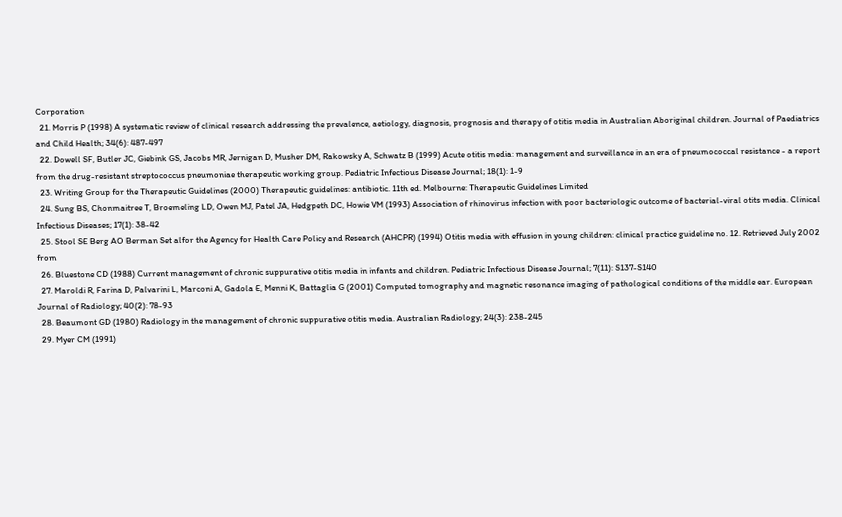Corporation
  21. Morris P (1998) A systematic review of clinical research addressing the prevalence, aetiology, diagnosis, prognosis and therapy of otitis media in Australian Aboriginal children. Journal of Paediatrics and Child Health; 34(6): 487-497
  22. Dowell SF, Butler JC, Giebink GS, Jacobs MR, Jernigan D, Musher DM, Rakowsky A, Schwatz B (1999) Acute otitis media: management and surveillance in an era of pneumococcal resistance - a report from the drug-resistant streptococcus pneumoniae therapeutic working group. Pediatric Infectious Disease Journal; 18(1): 1-9
  23. Writing Group for the Therapeutic Guidelines (2000) Therapeutic guidelines: antibiotic. 11th ed. Melbourne: Therapeutic Guidelines Limited
  24. Sung BS, Chonmaitree T, Broemeling LD, Owen MJ, Patel JA, Hedgpeth DC, Howie VM (1993) Association of rhinovirus infection with poor bacteriologic outcome of bacterial-viral otits media. Clinical Infectious Diseases; 17(1): 38-42
  25. Stool SE Berg AO Berman Set alfor the Agency for Health Care Policy and Research (AHCPR) (1994) Otitis media with effusion in young children: clinical practice guideline no. 12. Retrieved July 2002 from
  26. Bluestone CD (1988) Current management of chronic suppurative otitis media in infants and children. Pediatric Infectious Disease Journal; 7(11): S137-S140
  27. Maroldi R, Farina D, Palvarini L, Marconi A, Gadola E, Menni K, Battaglia G (2001) Computed tomography and magnetic resonance imaging of pathological conditions of the middle ear. European Journal of Radiology; 40(2): 78-93
  28. Beaumont GD (1980) Radiology in the management of chronic suppurative otitis media. Australian Radiology; 24(3): 238-245
  29. Myer CM (1991)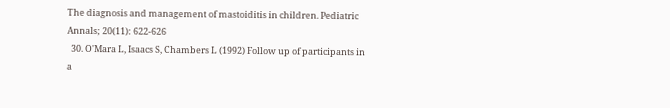The diagnosis and management of mastoiditis in children. Pediatric Annals; 20(11): 622-626
  30. O'Mara L, Isaacs S, Chambers L (1992) Follow up of participants in a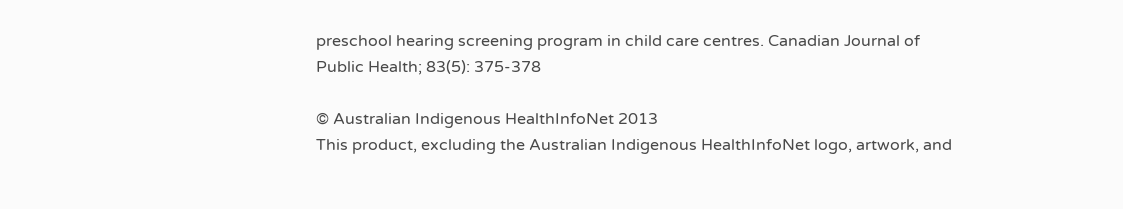preschool hearing screening program in child care centres. Canadian Journal of Public Health; 83(5): 375-378

© Australian Indigenous HealthInfoNet 2013
This product, excluding the Australian Indigenous HealthInfoNet logo, artwork, and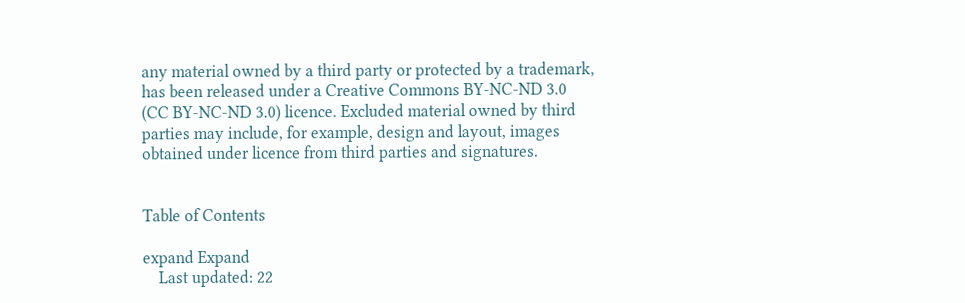any material owned by a third party or protected by a trademark, has been released under a Creative Commons BY-NC-ND 3.0 (CC BY-NC-ND 3.0) licence. Excluded material owned by third parties may include, for example, design and layout, images obtained under licence from third parties and signatures.


Table of Contents

expand Expand
    Last updated: 22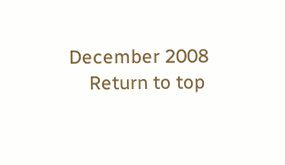December 2008
    Return to top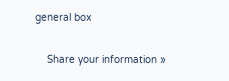general box


    Share your information »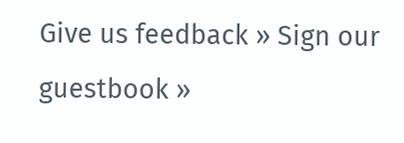Give us feedback » Sign our guestbook »